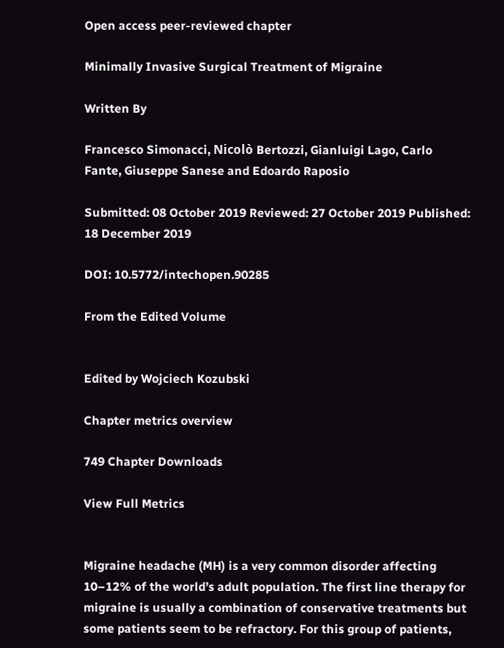Open access peer-reviewed chapter

Minimally Invasive Surgical Treatment of Migraine

Written By

Francesco Simonacci, Nicolò Bertozzi, Gianluigi Lago, Carlo Fante, Giuseppe Sanese and Edoardo Raposio

Submitted: 08 October 2019 Reviewed: 27 October 2019 Published: 18 December 2019

DOI: 10.5772/intechopen.90285

From the Edited Volume


Edited by Wojciech Kozubski

Chapter metrics overview

749 Chapter Downloads

View Full Metrics


Migraine headache (MH) is a very common disorder affecting 10–12% of the world’s adult population. The first line therapy for migraine is usually a combination of conservative treatments but some patients seem to be refractory. For this group of patients,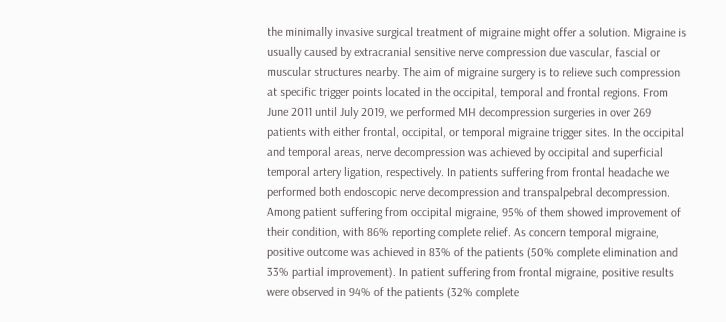the minimally invasive surgical treatment of migraine might offer a solution. Migraine is usually caused by extracranial sensitive nerve compression due vascular, fascial or muscular structures nearby. The aim of migraine surgery is to relieve such compression at specific trigger points located in the occipital, temporal and frontal regions. From June 2011 until July 2019, we performed MH decompression surgeries in over 269 patients with either frontal, occipital, or temporal migraine trigger sites. In the occipital and temporal areas, nerve decompression was achieved by occipital and superficial temporal artery ligation, respectively. In patients suffering from frontal headache we performed both endoscopic nerve decompression and transpalpebral decompression. Among patient suffering from occipital migraine, 95% of them showed improvement of their condition, with 86% reporting complete relief. As concern temporal migraine, positive outcome was achieved in 83% of the patients (50% complete elimination and 33% partial improvement). In patient suffering from frontal migraine, positive results were observed in 94% of the patients (32% complete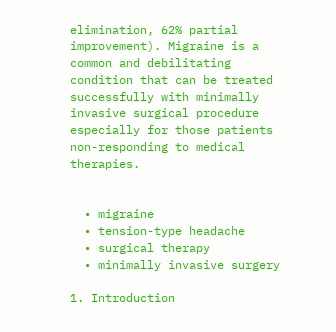elimination, 62% partial improvement). Migraine is a common and debilitating condition that can be treated successfully with minimally invasive surgical procedure especially for those patients non-responding to medical therapies.


  • migraine
  • tension-type headache
  • surgical therapy
  • minimally invasive surgery

1. Introduction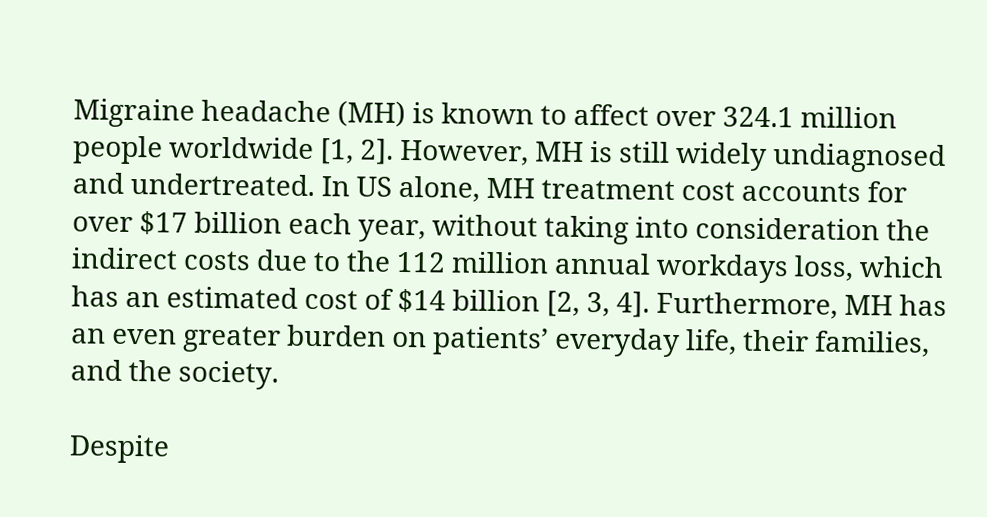Migraine headache (MH) is known to affect over 324.1 million people worldwide [1, 2]. However, MH is still widely undiagnosed and undertreated. In US alone, MH treatment cost accounts for over $17 billion each year, without taking into consideration the indirect costs due to the 112 million annual workdays loss, which has an estimated cost of $14 billion [2, 3, 4]. Furthermore, MH has an even greater burden on patients’ everyday life, their families, and the society.

Despite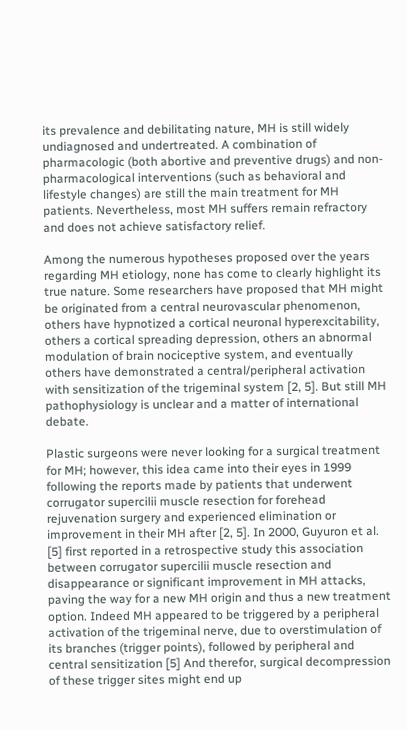its prevalence and debilitating nature, MH is still widely undiagnosed and undertreated. A combination of pharmacologic (both abortive and preventive drugs) and non-pharmacological interventions (such as behavioral and lifestyle changes) are still the main treatment for MH patients. Nevertheless, most MH suffers remain refractory and does not achieve satisfactory relief.

Among the numerous hypotheses proposed over the years regarding MH etiology, none has come to clearly highlight its true nature. Some researchers have proposed that MH might be originated from a central neurovascular phenomenon, others have hypnotized a cortical neuronal hyperexcitability, others a cortical spreading depression, others an abnormal modulation of brain nociceptive system, and eventually others have demonstrated a central/peripheral activation with sensitization of the trigeminal system [2, 5]. But still MH pathophysiology is unclear and a matter of international debate.

Plastic surgeons were never looking for a surgical treatment for MH; however, this idea came into their eyes in 1999 following the reports made by patients that underwent corrugator supercilii muscle resection for forehead rejuvenation surgery and experienced elimination or improvement in their MH after [2, 5]. In 2000, Guyuron et al. [5] first reported in a retrospective study this association between corrugator supercilii muscle resection and disappearance or significant improvement in MH attacks, paving the way for a new MH origin and thus a new treatment option. Indeed MH appeared to be triggered by a peripheral activation of the trigeminal nerve, due to overstimulation of its branches (trigger points), followed by peripheral and central sensitization [5] And therefor, surgical decompression of these trigger sites might end up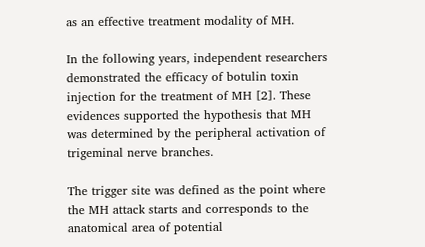as an effective treatment modality of MH.

In the following years, independent researchers demonstrated the efficacy of botulin toxin injection for the treatment of MH [2]. These evidences supported the hypothesis that MH was determined by the peripheral activation of trigeminal nerve branches.

The trigger site was defined as the point where the MH attack starts and corresponds to the anatomical area of potential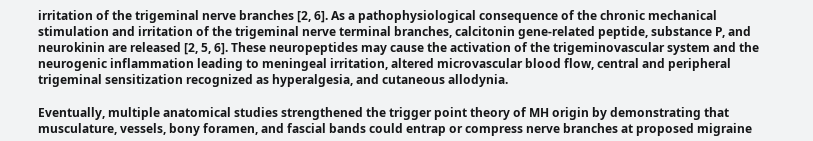irritation of the trigeminal nerve branches [2, 6]. As a pathophysiological consequence of the chronic mechanical stimulation and irritation of the trigeminal nerve terminal branches, calcitonin gene-related peptide, substance P, and neurokinin are released [2, 5, 6]. These neuropeptides may cause the activation of the trigeminovascular system and the neurogenic inflammation leading to meningeal irritation, altered microvascular blood flow, central and peripheral trigeminal sensitization recognized as hyperalgesia, and cutaneous allodynia.

Eventually, multiple anatomical studies strengthened the trigger point theory of MH origin by demonstrating that musculature, vessels, bony foramen, and fascial bands could entrap or compress nerve branches at proposed migraine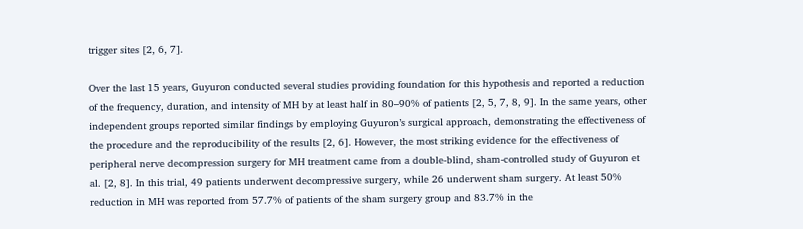trigger sites [2, 6, 7].

Over the last 15 years, Guyuron conducted several studies providing foundation for this hypothesis and reported a reduction of the frequency, duration, and intensity of MH by at least half in 80–90% of patients [2, 5, 7, 8, 9]. In the same years, other independent groups reported similar findings by employing Guyuron’s surgical approach, demonstrating the effectiveness of the procedure and the reproducibility of the results [2, 6]. However, the most striking evidence for the effectiveness of peripheral nerve decompression surgery for MH treatment came from a double-blind, sham-controlled study of Guyuron et al. [2, 8]. In this trial, 49 patients underwent decompressive surgery, while 26 underwent sham surgery. At least 50% reduction in MH was reported from 57.7% of patients of the sham surgery group and 83.7% in the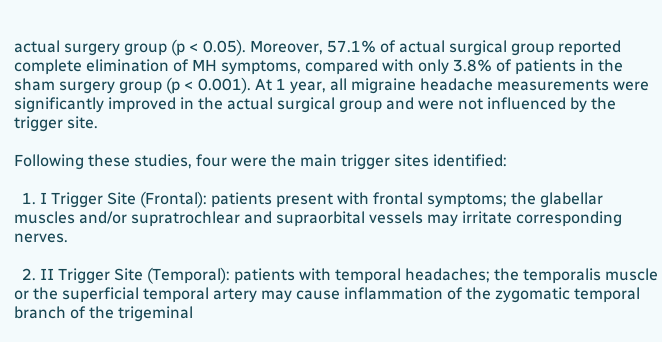actual surgery group (p < 0.05). Moreover, 57.1% of actual surgical group reported complete elimination of MH symptoms, compared with only 3.8% of patients in the sham surgery group (p < 0.001). At 1 year, all migraine headache measurements were significantly improved in the actual surgical group and were not influenced by the trigger site.

Following these studies, four were the main trigger sites identified:

  1. I Trigger Site (Frontal): patients present with frontal symptoms; the glabellar muscles and/or supratrochlear and supraorbital vessels may irritate corresponding nerves.

  2. II Trigger Site (Temporal): patients with temporal headaches; the temporalis muscle or the superficial temporal artery may cause inflammation of the zygomatic temporal branch of the trigeminal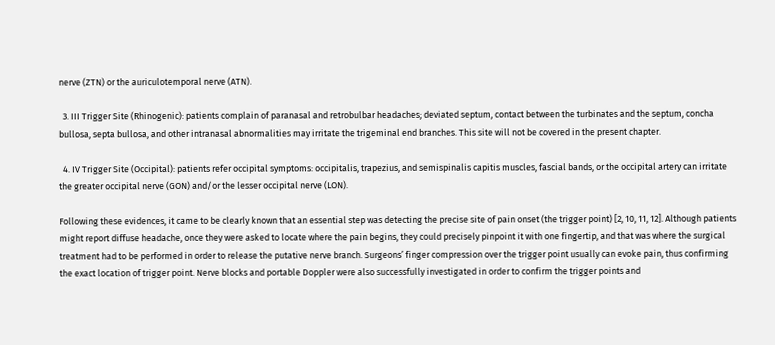nerve (ZTN) or the auriculotemporal nerve (ATN).

  3. III Trigger Site (Rhinogenic): patients complain of paranasal and retrobulbar headaches; deviated septum, contact between the turbinates and the septum, concha bullosa, septa bullosa, and other intranasal abnormalities may irritate the trigeminal end branches. This site will not be covered in the present chapter.

  4. IV Trigger Site (Occipital): patients refer occipital symptoms: occipitalis, trapezius, and semispinalis capitis muscles, fascial bands, or the occipital artery can irritate the greater occipital nerve (GON) and/or the lesser occipital nerve (LON).

Following these evidences, it came to be clearly known that an essential step was detecting the precise site of pain onset (the trigger point) [2, 10, 11, 12]. Although patients might report diffuse headache, once they were asked to locate where the pain begins, they could precisely pinpoint it with one fingertip, and that was where the surgical treatment had to be performed in order to release the putative nerve branch. Surgeons’ finger compression over the trigger point usually can evoke pain, thus confirming the exact location of trigger point. Nerve blocks and portable Doppler were also successfully investigated in order to confirm the trigger points and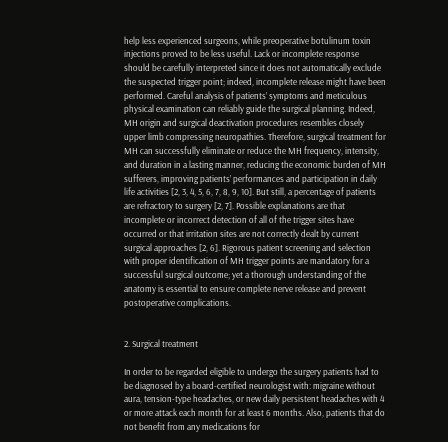help less experienced surgeons, while preoperative botulinum toxin injections proved to be less useful. Lack or incomplete response should be carefully interpreted since it does not automatically exclude the suspected trigger point; indeed, incomplete release might have been performed. Careful analysis of patients’ symptoms and meticulous physical examination can reliably guide the surgical planning. Indeed, MH origin and surgical deactivation procedures resembles closely upper limb compressing neuropathies. Therefore, surgical treatment for MH can successfully eliminate or reduce the MH frequency, intensity, and duration in a lasting manner, reducing the economic burden of MH sufferers, improving patients’ performances and participation in daily life activities [2, 3, 4, 5, 6, 7, 8, 9, 10]. But still, a percentage of patients are refractory to surgery [2, 7]. Possible explanations are that incomplete or incorrect detection of all of the trigger sites have occurred or that irritation sites are not correctly dealt by current surgical approaches [2, 6]. Rigorous patient screening and selection with proper identification of MH trigger points are mandatory for a successful surgical outcome; yet a thorough understanding of the anatomy is essential to ensure complete nerve release and prevent postoperative complications.


2. Surgical treatment

In order to be regarded eligible to undergo the surgery patients had to be diagnosed by a board-certified neurologist with: migraine without aura, tension-type headaches, or new daily persistent headaches with 4 or more attack each month for at least 6 months. Also, patients that do not benefit from any medications for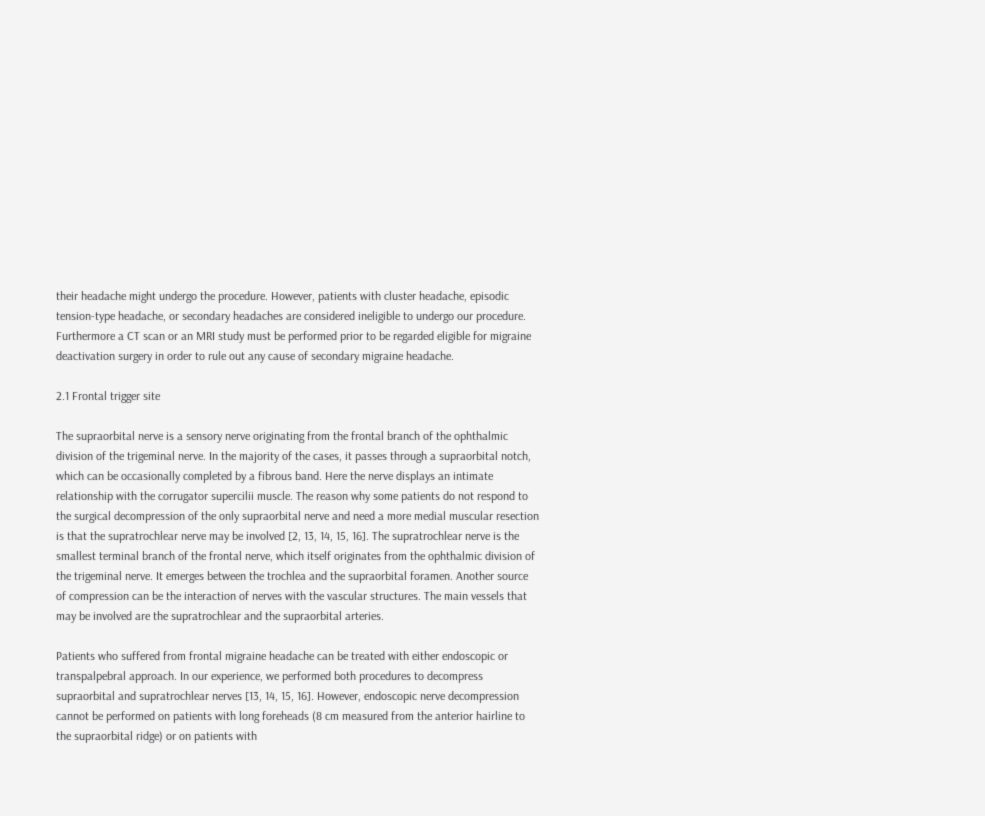their headache might undergo the procedure. However, patients with cluster headache, episodic tension-type headache, or secondary headaches are considered ineligible to undergo our procedure. Furthermore a CT scan or an MRI study must be performed prior to be regarded eligible for migraine deactivation surgery in order to rule out any cause of secondary migraine headache.

2.1 Frontal trigger site

The supraorbital nerve is a sensory nerve originating from the frontal branch of the ophthalmic division of the trigeminal nerve. In the majority of the cases, it passes through a supraorbital notch, which can be occasionally completed by a fibrous band. Here the nerve displays an intimate relationship with the corrugator supercilii muscle. The reason why some patients do not respond to the surgical decompression of the only supraorbital nerve and need a more medial muscular resection is that the supratrochlear nerve may be involved [2, 13, 14, 15, 16]. The supratrochlear nerve is the smallest terminal branch of the frontal nerve, which itself originates from the ophthalmic division of the trigeminal nerve. It emerges between the trochlea and the supraorbital foramen. Another source of compression can be the interaction of nerves with the vascular structures. The main vessels that may be involved are the supratrochlear and the supraorbital arteries.

Patients who suffered from frontal migraine headache can be treated with either endoscopic or transpalpebral approach. In our experience, we performed both procedures to decompress supraorbital and supratrochlear nerves [13, 14, 15, 16]. However, endoscopic nerve decompression cannot be performed on patients with long foreheads (8 cm measured from the anterior hairline to the supraorbital ridge) or on patients with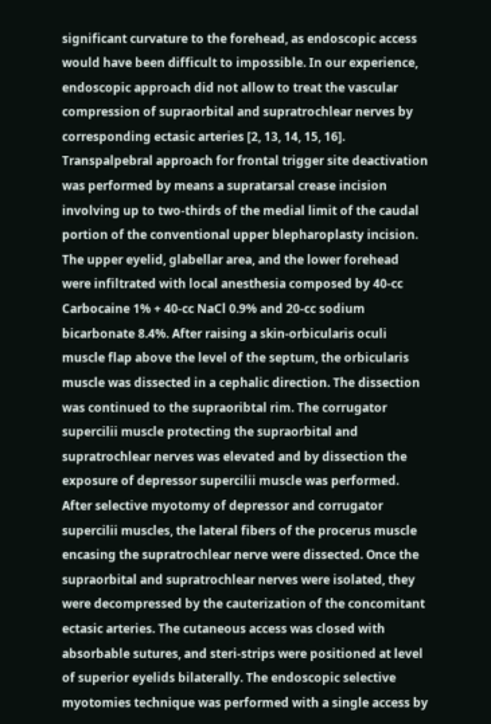significant curvature to the forehead, as endoscopic access would have been difficult to impossible. In our experience, endoscopic approach did not allow to treat the vascular compression of supraorbital and supratrochlear nerves by corresponding ectasic arteries [2, 13, 14, 15, 16]. Transpalpebral approach for frontal trigger site deactivation was performed by means a supratarsal crease incision involving up to two-thirds of the medial limit of the caudal portion of the conventional upper blepharoplasty incision. The upper eyelid, glabellar area, and the lower forehead were infiltrated with local anesthesia composed by 40-cc Carbocaine 1% + 40-cc NaCl 0.9% and 20-cc sodium bicarbonate 8.4%. After raising a skin-orbicularis oculi muscle flap above the level of the septum, the orbicularis muscle was dissected in a cephalic direction. The dissection was continued to the supraoribtal rim. The corrugator supercilii muscle protecting the supraorbital and supratrochlear nerves was elevated and by dissection the exposure of depressor supercilii muscle was performed. After selective myotomy of depressor and corrugator supercilii muscles, the lateral fibers of the procerus muscle encasing the supratrochlear nerve were dissected. Once the supraorbital and supratrochlear nerves were isolated, they were decompressed by the cauterization of the concomitant ectasic arteries. The cutaneous access was closed with absorbable sutures, and steri-strips were positioned at level of superior eyelids bilaterally. The endoscopic selective myotomies technique was performed with a single access by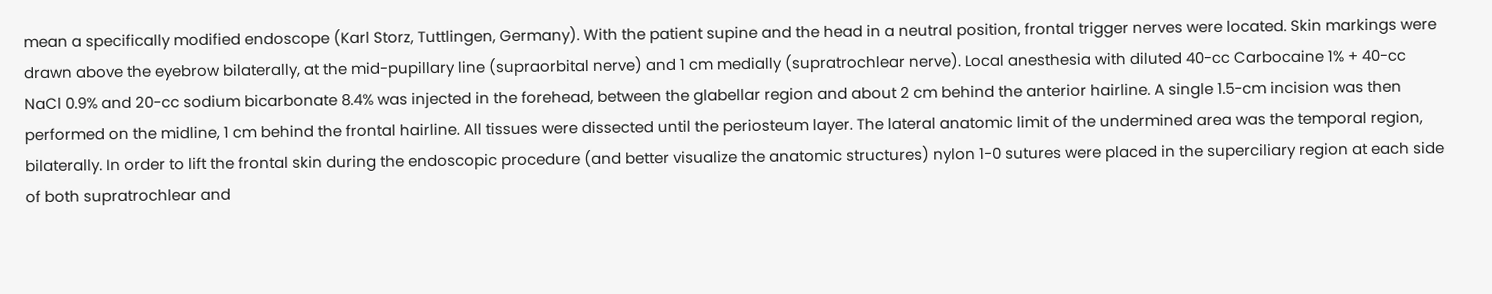mean a specifically modified endoscope (Karl Storz, Tuttlingen, Germany). With the patient supine and the head in a neutral position, frontal trigger nerves were located. Skin markings were drawn above the eyebrow bilaterally, at the mid-pupillary line (supraorbital nerve) and 1 cm medially (supratrochlear nerve). Local anesthesia with diluted 40-cc Carbocaine 1% + 40-cc NaCl 0.9% and 20-cc sodium bicarbonate 8.4% was injected in the forehead, between the glabellar region and about 2 cm behind the anterior hairline. A single 1.5-cm incision was then performed on the midline, 1 cm behind the frontal hairline. All tissues were dissected until the periosteum layer. The lateral anatomic limit of the undermined area was the temporal region, bilaterally. In order to lift the frontal skin during the endoscopic procedure (and better visualize the anatomic structures) nylon 1-0 sutures were placed in the superciliary region at each side of both supratrochlear and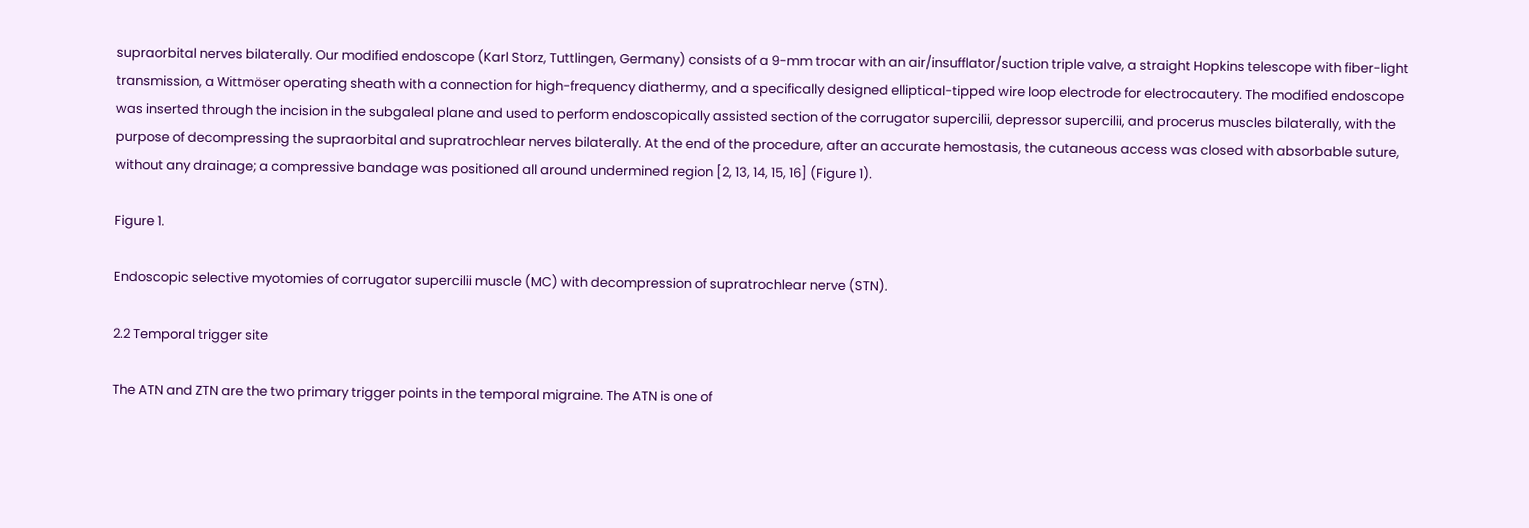supraorbital nerves bilaterally. Our modified endoscope (Karl Storz, Tuttlingen, Germany) consists of a 9-mm trocar with an air/insufflator/suction triple valve, a straight Hopkins telescope with fiber-light transmission, a Wittmöser operating sheath with a connection for high-frequency diathermy, and a specifically designed elliptical-tipped wire loop electrode for electrocautery. The modified endoscope was inserted through the incision in the subgaleal plane and used to perform endoscopically assisted section of the corrugator supercilii, depressor supercilii, and procerus muscles bilaterally, with the purpose of decompressing the supraorbital and supratrochlear nerves bilaterally. At the end of the procedure, after an accurate hemostasis, the cutaneous access was closed with absorbable suture, without any drainage; a compressive bandage was positioned all around undermined region [2, 13, 14, 15, 16] (Figure 1).

Figure 1.

Endoscopic selective myotomies of corrugator supercilii muscle (MC) with decompression of supratrochlear nerve (STN).

2.2 Temporal trigger site

The ATN and ZTN are the two primary trigger points in the temporal migraine. The ATN is one of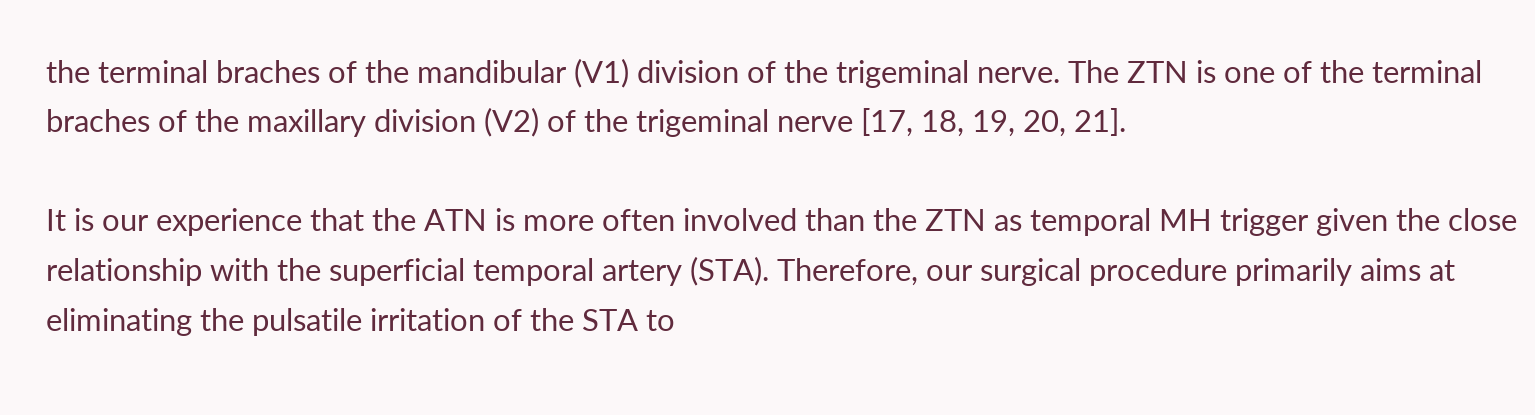the terminal braches of the mandibular (V1) division of the trigeminal nerve. The ZTN is one of the terminal braches of the maxillary division (V2) of the trigeminal nerve [17, 18, 19, 20, 21].

It is our experience that the ATN is more often involved than the ZTN as temporal MH trigger given the close relationship with the superficial temporal artery (STA). Therefore, our surgical procedure primarily aims at eliminating the pulsatile irritation of the STA to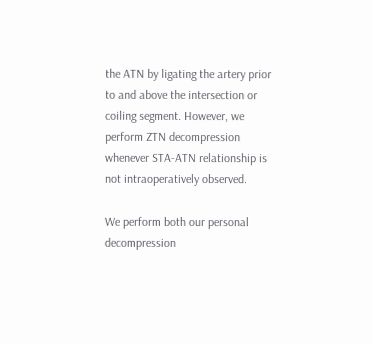the ATN by ligating the artery prior to and above the intersection or coiling segment. However, we perform ZTN decompression whenever STA-ATN relationship is not intraoperatively observed.

We perform both our personal decompression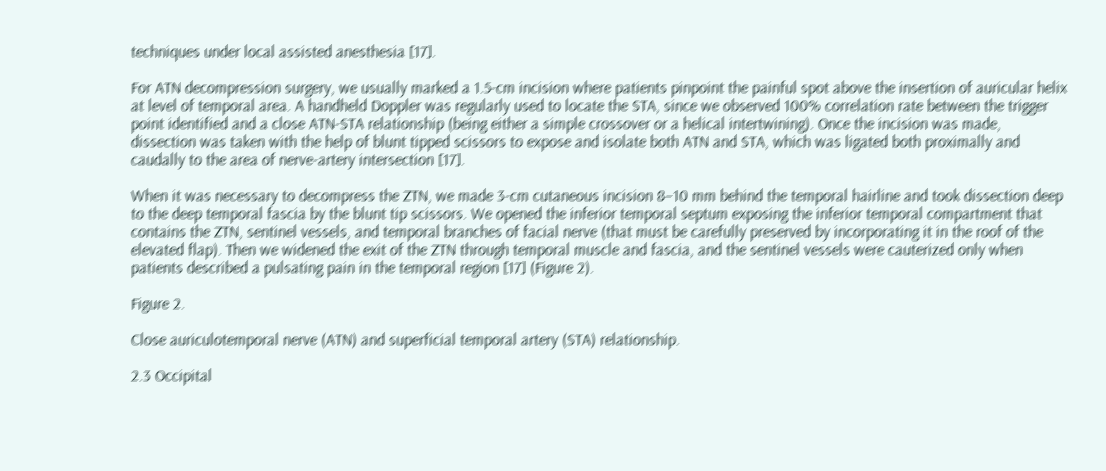techniques under local assisted anesthesia [17].

For ATN decompression surgery, we usually marked a 1.5-cm incision where patients pinpoint the painful spot above the insertion of auricular helix at level of temporal area. A handheld Doppler was regularly used to locate the STA, since we observed 100% correlation rate between the trigger point identified and a close ATN-STA relationship (being either a simple crossover or a helical intertwining). Once the incision was made, dissection was taken with the help of blunt tipped scissors to expose and isolate both ATN and STA, which was ligated both proximally and caudally to the area of nerve-artery intersection [17].

When it was necessary to decompress the ZTN, we made 3-cm cutaneous incision 8–10 mm behind the temporal hairline and took dissection deep to the deep temporal fascia by the blunt tip scissors. We opened the inferior temporal septum exposing the inferior temporal compartment that contains the ZTN, sentinel vessels, and temporal branches of facial nerve (that must be carefully preserved by incorporating it in the roof of the elevated flap). Then we widened the exit of the ZTN through temporal muscle and fascia, and the sentinel vessels were cauterized only when patients described a pulsating pain in the temporal region [17] (Figure 2).

Figure 2.

Close auriculotemporal nerve (ATN) and superficial temporal artery (STA) relationship.

2.3 Occipital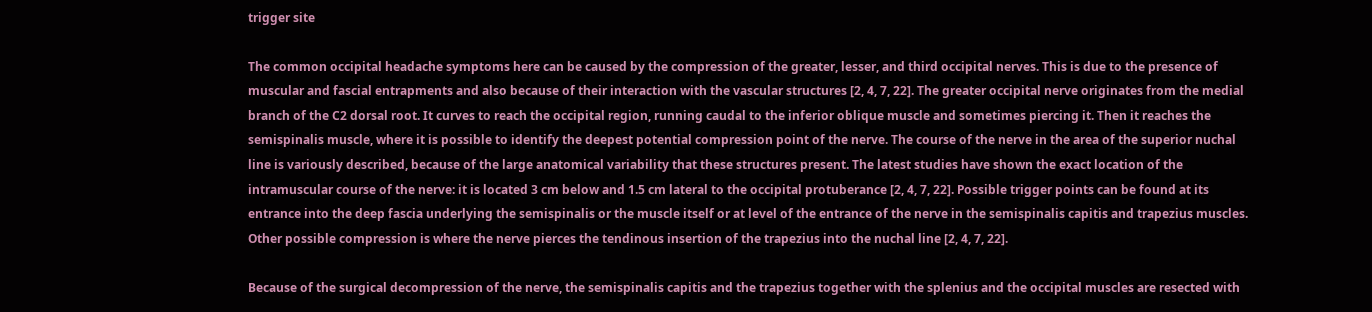trigger site

The common occipital headache symptoms here can be caused by the compression of the greater, lesser, and third occipital nerves. This is due to the presence of muscular and fascial entrapments and also because of their interaction with the vascular structures [2, 4, 7, 22]. The greater occipital nerve originates from the medial branch of the C2 dorsal root. It curves to reach the occipital region, running caudal to the inferior oblique muscle and sometimes piercing it. Then it reaches the semispinalis muscle, where it is possible to identify the deepest potential compression point of the nerve. The course of the nerve in the area of the superior nuchal line is variously described, because of the large anatomical variability that these structures present. The latest studies have shown the exact location of the intramuscular course of the nerve: it is located 3 cm below and 1.5 cm lateral to the occipital protuberance [2, 4, 7, 22]. Possible trigger points can be found at its entrance into the deep fascia underlying the semispinalis or the muscle itself or at level of the entrance of the nerve in the semispinalis capitis and trapezius muscles. Other possible compression is where the nerve pierces the tendinous insertion of the trapezius into the nuchal line [2, 4, 7, 22].

Because of the surgical decompression of the nerve, the semispinalis capitis and the trapezius together with the splenius and the occipital muscles are resected with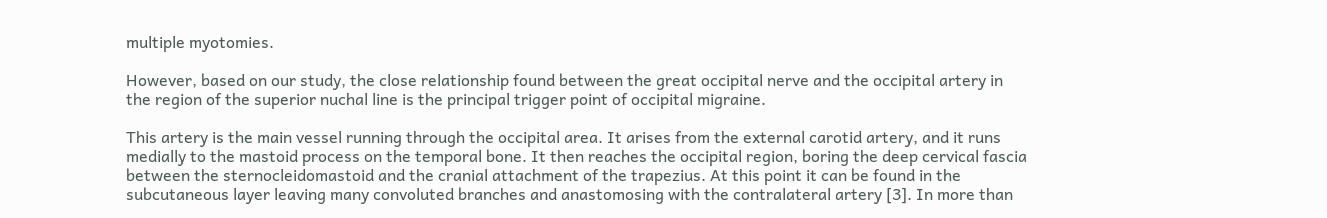multiple myotomies.

However, based on our study, the close relationship found between the great occipital nerve and the occipital artery in the region of the superior nuchal line is the principal trigger point of occipital migraine.

This artery is the main vessel running through the occipital area. It arises from the external carotid artery, and it runs medially to the mastoid process on the temporal bone. It then reaches the occipital region, boring the deep cervical fascia between the sternocleidomastoid and the cranial attachment of the trapezius. At this point it can be found in the subcutaneous layer leaving many convoluted branches and anastomosing with the contralateral artery [3]. In more than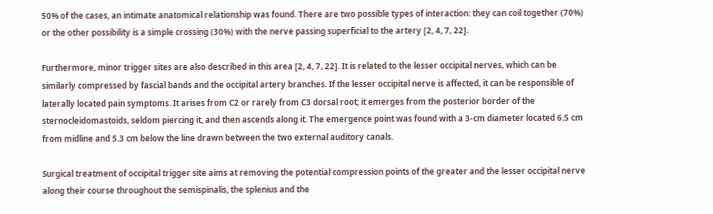50% of the cases, an intimate anatomical relationship was found. There are two possible types of interaction: they can coil together (70%) or the other possibility is a simple crossing (30%) with the nerve passing superficial to the artery [2, 4, 7, 22].

Furthermore, minor trigger sites are also described in this area [2, 4, 7, 22]. It is related to the lesser occipital nerves, which can be similarly compressed by fascial bands and the occipital artery branches. If the lesser occipital nerve is affected, it can be responsible of laterally located pain symptoms. It arises from C2 or rarely from C3 dorsal root; it emerges from the posterior border of the sternocleidomastoids, seldom piercing it, and then ascends along it. The emergence point was found with a 3-cm diameter located 6.5 cm from midline and 5.3 cm below the line drawn between the two external auditory canals.

Surgical treatment of occipital trigger site aims at removing the potential compression points of the greater and the lesser occipital nerve along their course throughout the semispinalis, the splenius and the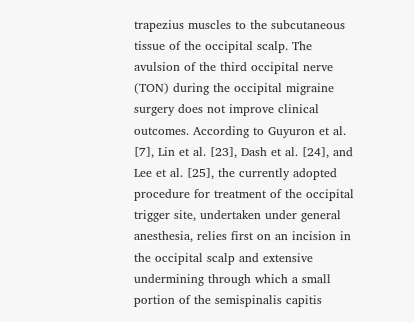trapezius muscles to the subcutaneous tissue of the occipital scalp. The avulsion of the third occipital nerve (TON) during the occipital migraine surgery does not improve clinical outcomes. According to Guyuron et al. [7], Lin et al. [23], Dash et al. [24], and Lee et al. [25], the currently adopted procedure for treatment of the occipital trigger site, undertaken under general anesthesia, relies first on an incision in the occipital scalp and extensive undermining through which a small portion of the semispinalis capitis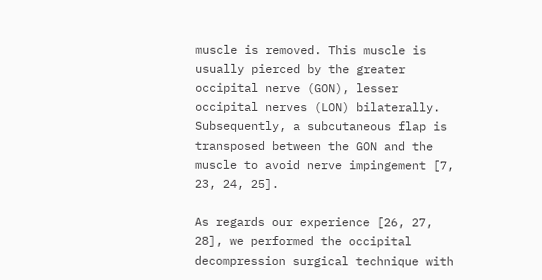muscle is removed. This muscle is usually pierced by the greater occipital nerve (GON), lesser occipital nerves (LON) bilaterally. Subsequently, a subcutaneous flap is transposed between the GON and the muscle to avoid nerve impingement [7, 23, 24, 25].

As regards our experience [26, 27, 28], we performed the occipital decompression surgical technique with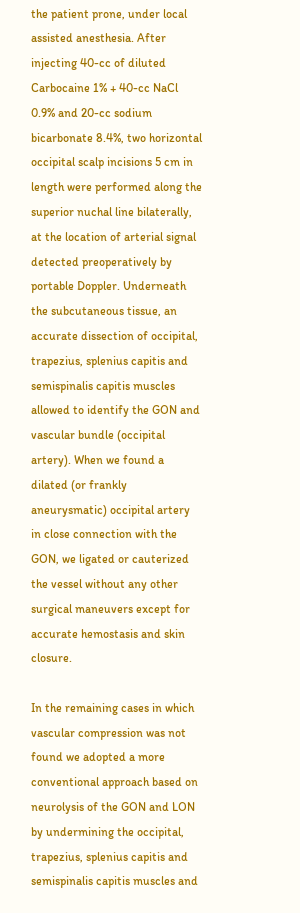the patient prone, under local assisted anesthesia. After injecting 40-cc of diluted Carbocaine 1% + 40-cc NaCl 0.9% and 20-cc sodium bicarbonate 8.4%, two horizontal occipital scalp incisions 5 cm in length were performed along the superior nuchal line bilaterally, at the location of arterial signal detected preoperatively by portable Doppler. Underneath the subcutaneous tissue, an accurate dissection of occipital, trapezius, splenius capitis and semispinalis capitis muscles allowed to identify the GON and vascular bundle (occipital artery). When we found a dilated (or frankly aneurysmatic) occipital artery in close connection with the GON, we ligated or cauterized the vessel without any other surgical maneuvers except for accurate hemostasis and skin closure.

In the remaining cases in which vascular compression was not found we adopted a more conventional approach based on neurolysis of the GON and LON by undermining the occipital, trapezius, splenius capitis and semispinalis capitis muscles and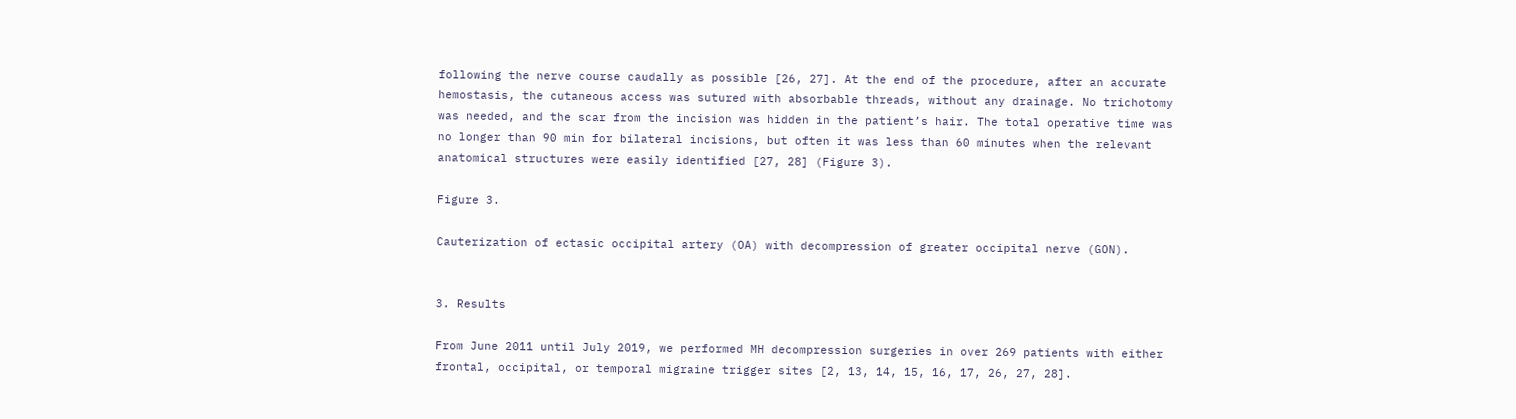following the nerve course caudally as possible [26, 27]. At the end of the procedure, after an accurate hemostasis, the cutaneous access was sutured with absorbable threads, without any drainage. No trichotomy was needed, and the scar from the incision was hidden in the patient’s hair. The total operative time was no longer than 90 min for bilateral incisions, but often it was less than 60 minutes when the relevant anatomical structures were easily identified [27, 28] (Figure 3).

Figure 3.

Cauterization of ectasic occipital artery (OA) with decompression of greater occipital nerve (GON).


3. Results

From June 2011 until July 2019, we performed MH decompression surgeries in over 269 patients with either frontal, occipital, or temporal migraine trigger sites [2, 13, 14, 15, 16, 17, 26, 27, 28].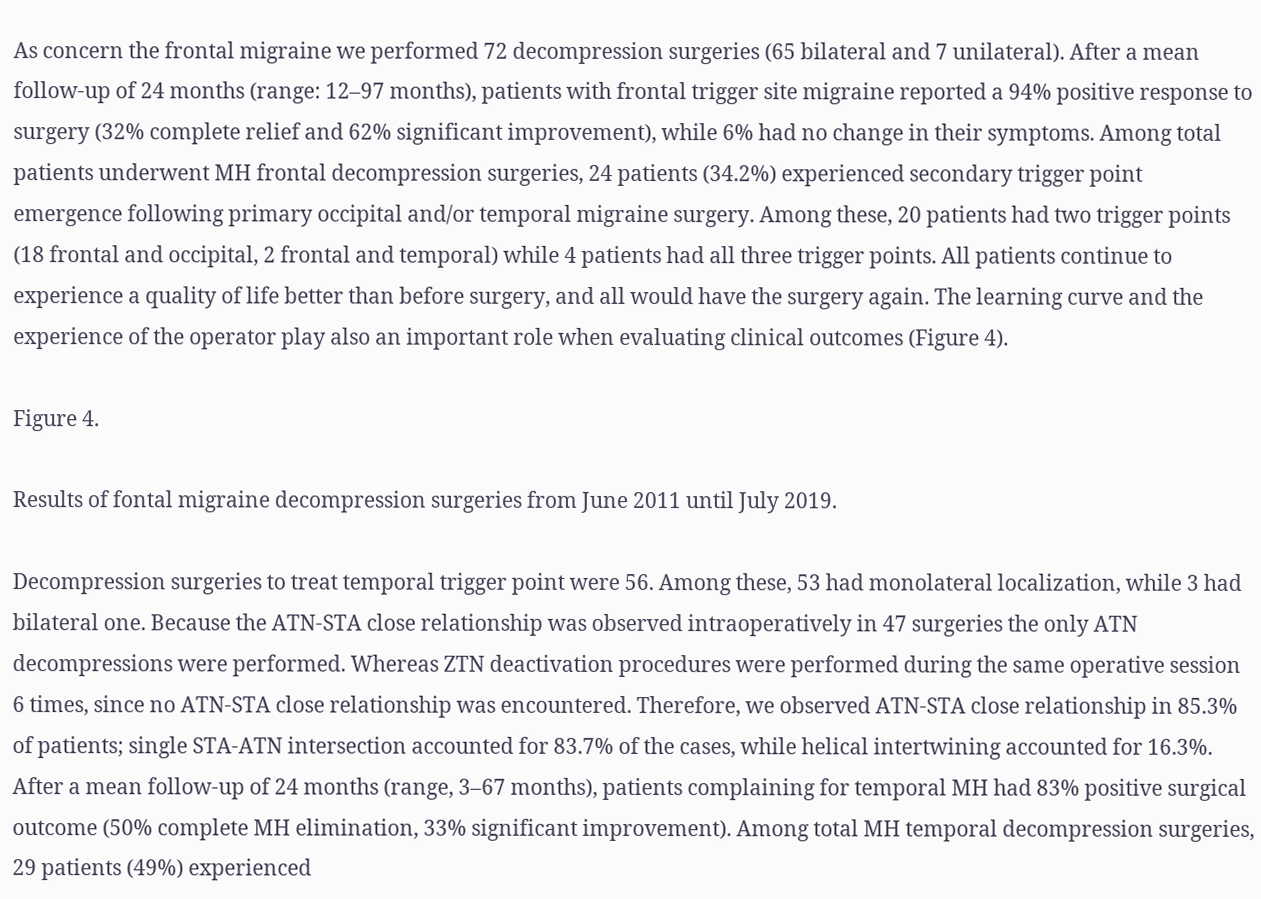As concern the frontal migraine we performed 72 decompression surgeries (65 bilateral and 7 unilateral). After a mean follow-up of 24 months (range: 12–97 months), patients with frontal trigger site migraine reported a 94% positive response to surgery (32% complete relief and 62% significant improvement), while 6% had no change in their symptoms. Among total patients underwent MH frontal decompression surgeries, 24 patients (34.2%) experienced secondary trigger point emergence following primary occipital and/or temporal migraine surgery. Among these, 20 patients had two trigger points (18 frontal and occipital, 2 frontal and temporal) while 4 patients had all three trigger points. All patients continue to experience a quality of life better than before surgery, and all would have the surgery again. The learning curve and the experience of the operator play also an important role when evaluating clinical outcomes (Figure 4).

Figure 4.

Results of fontal migraine decompression surgeries from June 2011 until July 2019.

Decompression surgeries to treat temporal trigger point were 56. Among these, 53 had monolateral localization, while 3 had bilateral one. Because the ATN-STA close relationship was observed intraoperatively in 47 surgeries the only ATN decompressions were performed. Whereas ZTN deactivation procedures were performed during the same operative session 6 times, since no ATN-STA close relationship was encountered. Therefore, we observed ATN-STA close relationship in 85.3% of patients; single STA-ATN intersection accounted for 83.7% of the cases, while helical intertwining accounted for 16.3%. After a mean follow-up of 24 months (range, 3–67 months), patients complaining for temporal MH had 83% positive surgical outcome (50% complete MH elimination, 33% significant improvement). Among total MH temporal decompression surgeries, 29 patients (49%) experienced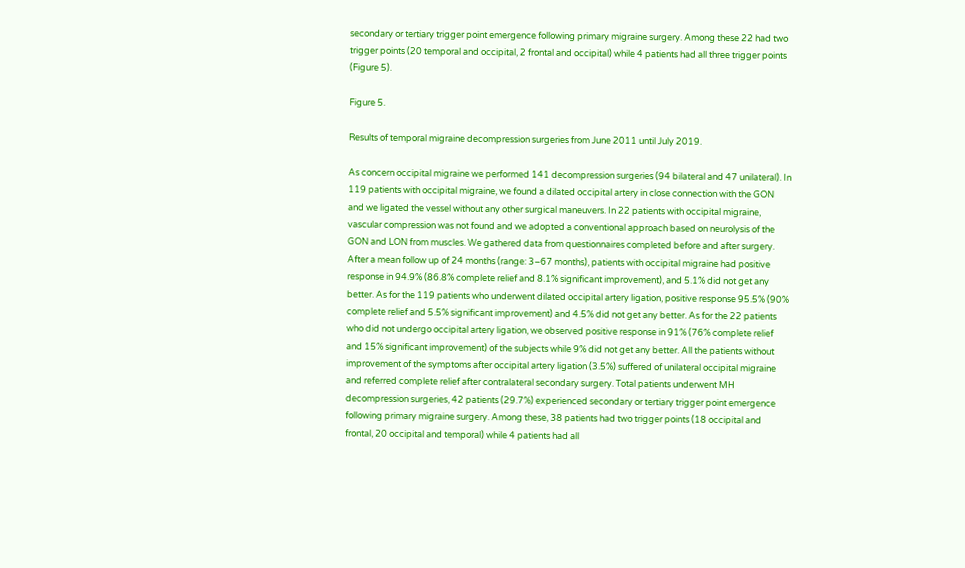secondary or tertiary trigger point emergence following primary migraine surgery. Among these 22 had two trigger points (20 temporal and occipital, 2 frontal and occipital) while 4 patients had all three trigger points (Figure 5).

Figure 5.

Results of temporal migraine decompression surgeries from June 2011 until July 2019.

As concern occipital migraine we performed 141 decompression surgeries (94 bilateral and 47 unilateral). In 119 patients with occipital migraine, we found a dilated occipital artery in close connection with the GON and we ligated the vessel without any other surgical maneuvers. In 22 patients with occipital migraine, vascular compression was not found and we adopted a conventional approach based on neurolysis of the GON and LON from muscles. We gathered data from questionnaires completed before and after surgery. After a mean follow up of 24 months (range: 3–67 months), patients with occipital migraine had positive response in 94.9% (86.8% complete relief and 8.1% significant improvement), and 5.1% did not get any better. As for the 119 patients who underwent dilated occipital artery ligation, positive response 95.5% (90% complete relief and 5.5% significant improvement) and 4.5% did not get any better. As for the 22 patients who did not undergo occipital artery ligation, we observed positive response in 91% (76% complete relief and 15% significant improvement) of the subjects while 9% did not get any better. All the patients without improvement of the symptoms after occipital artery ligation (3.5%) suffered of unilateral occipital migraine and referred complete relief after contralateral secondary surgery. Total patients underwent MH decompression surgeries, 42 patients (29.7%) experienced secondary or tertiary trigger point emergence following primary migraine surgery. Among these, 38 patients had two trigger points (18 occipital and frontal, 20 occipital and temporal) while 4 patients had all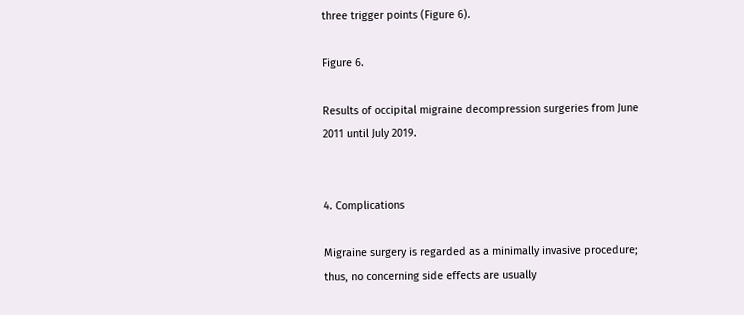three trigger points (Figure 6).

Figure 6.

Results of occipital migraine decompression surgeries from June 2011 until July 2019.


4. Complications

Migraine surgery is regarded as a minimally invasive procedure; thus, no concerning side effects are usually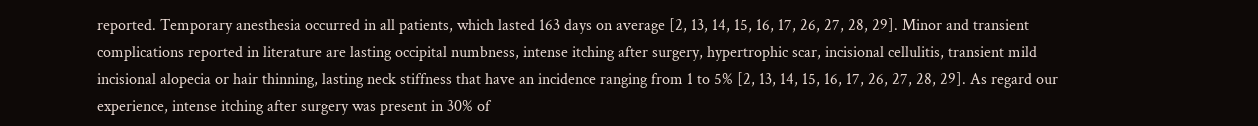reported. Temporary anesthesia occurred in all patients, which lasted 163 days on average [2, 13, 14, 15, 16, 17, 26, 27, 28, 29]. Minor and transient complications reported in literature are lasting occipital numbness, intense itching after surgery, hypertrophic scar, incisional cellulitis, transient mild incisional alopecia or hair thinning, lasting neck stiffness that have an incidence ranging from 1 to 5% [2, 13, 14, 15, 16, 17, 26, 27, 28, 29]. As regard our experience, intense itching after surgery was present in 30% of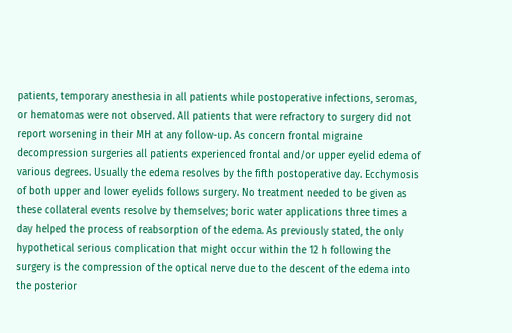patients, temporary anesthesia in all patients while postoperative infections, seromas, or hematomas were not observed. All patients that were refractory to surgery did not report worsening in their MH at any follow-up. As concern frontal migraine decompression surgeries all patients experienced frontal and/or upper eyelid edema of various degrees. Usually the edema resolves by the fifth postoperative day. Ecchymosis of both upper and lower eyelids follows surgery. No treatment needed to be given as these collateral events resolve by themselves; boric water applications three times a day helped the process of reabsorption of the edema. As previously stated, the only hypothetical serious complication that might occur within the 12 h following the surgery is the compression of the optical nerve due to the descent of the edema into the posterior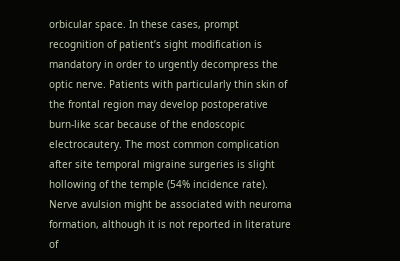orbicular space. In these cases, prompt recognition of patient’s sight modification is mandatory in order to urgently decompress the optic nerve. Patients with particularly thin skin of the frontal region may develop postoperative burn-like scar because of the endoscopic electrocautery. The most common complication after site temporal migraine surgeries is slight hollowing of the temple (54% incidence rate). Nerve avulsion might be associated with neuroma formation, although it is not reported in literature of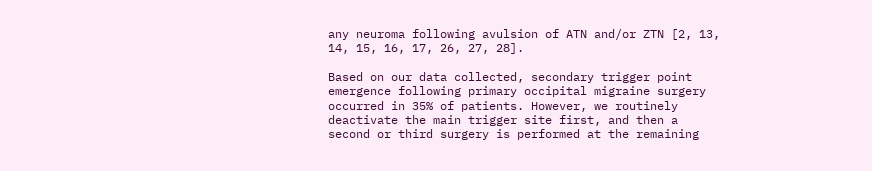any neuroma following avulsion of ATN and/or ZTN [2, 13, 14, 15, 16, 17, 26, 27, 28].

Based on our data collected, secondary trigger point emergence following primary occipital migraine surgery occurred in 35% of patients. However, we routinely deactivate the main trigger site first, and then a second or third surgery is performed at the remaining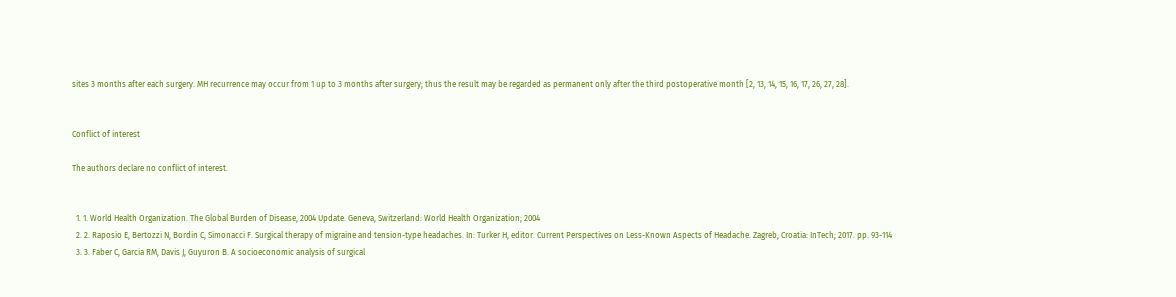sites 3 months after each surgery. MH recurrence may occur from 1 up to 3 months after surgery; thus the result may be regarded as permanent only after the third postoperative month [2, 13, 14, 15, 16, 17, 26, 27, 28].


Conflict of interest

The authors declare no conflict of interest.


  1. 1. World Health Organization. The Global Burden of Disease, 2004 Update. Geneva, Switzerland: World Health Organization; 2004
  2. 2. Raposio E, Bertozzi N, Bordin C, Simonacci F. Surgical therapy of migraine and tension-type headaches. In: Turker H, editor. Current Perspectives on Less-Known Aspects of Headache. Zagreb, Croatia: InTech; 2017. pp. 93-114
  3. 3. Faber C, Garcia RM, Davis J, Guyuron B. A socioeconomic analysis of surgical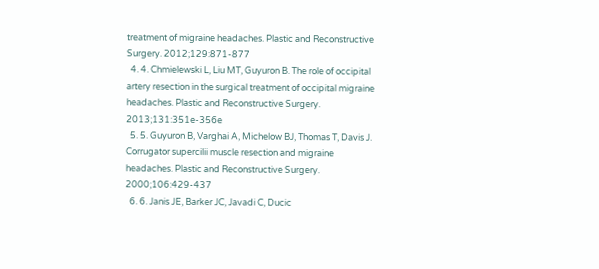treatment of migraine headaches. Plastic and Reconstructive Surgery. 2012;129:871-877
  4. 4. Chmielewski L, Liu MT, Guyuron B. The role of occipital artery resection in the surgical treatment of occipital migraine headaches. Plastic and Reconstructive Surgery. 2013;131:351e-356e
  5. 5. Guyuron B, Varghai A, Michelow BJ, Thomas T, Davis J. Corrugator supercilii muscle resection and migraine headaches. Plastic and Reconstructive Surgery. 2000;106:429-437
  6. 6. Janis JE, Barker JC, Javadi C, Ducic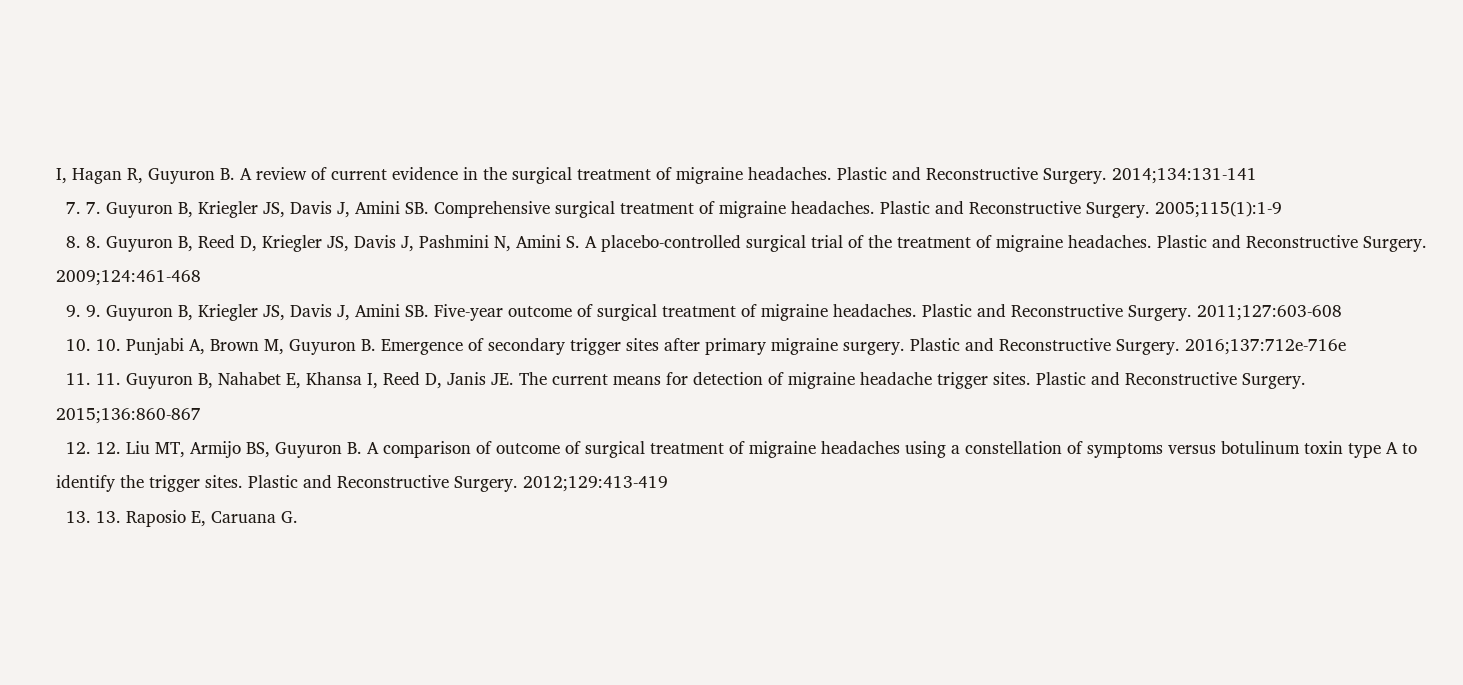I, Hagan R, Guyuron B. A review of current evidence in the surgical treatment of migraine headaches. Plastic and Reconstructive Surgery. 2014;134:131-141
  7. 7. Guyuron B, Kriegler JS, Davis J, Amini SB. Comprehensive surgical treatment of migraine headaches. Plastic and Reconstructive Surgery. 2005;115(1):1-9
  8. 8. Guyuron B, Reed D, Kriegler JS, Davis J, Pashmini N, Amini S. A placebo-controlled surgical trial of the treatment of migraine headaches. Plastic and Reconstructive Surgery. 2009;124:461-468
  9. 9. Guyuron B, Kriegler JS, Davis J, Amini SB. Five-year outcome of surgical treatment of migraine headaches. Plastic and Reconstructive Surgery. 2011;127:603-608
  10. 10. Punjabi A, Brown M, Guyuron B. Emergence of secondary trigger sites after primary migraine surgery. Plastic and Reconstructive Surgery. 2016;137:712e-716e
  11. 11. Guyuron B, Nahabet E, Khansa I, Reed D, Janis JE. The current means for detection of migraine headache trigger sites. Plastic and Reconstructive Surgery. 2015;136:860-867
  12. 12. Liu MT, Armijo BS, Guyuron B. A comparison of outcome of surgical treatment of migraine headaches using a constellation of symptoms versus botulinum toxin type A to identify the trigger sites. Plastic and Reconstructive Surgery. 2012;129:413-419
  13. 13. Raposio E, Caruana G.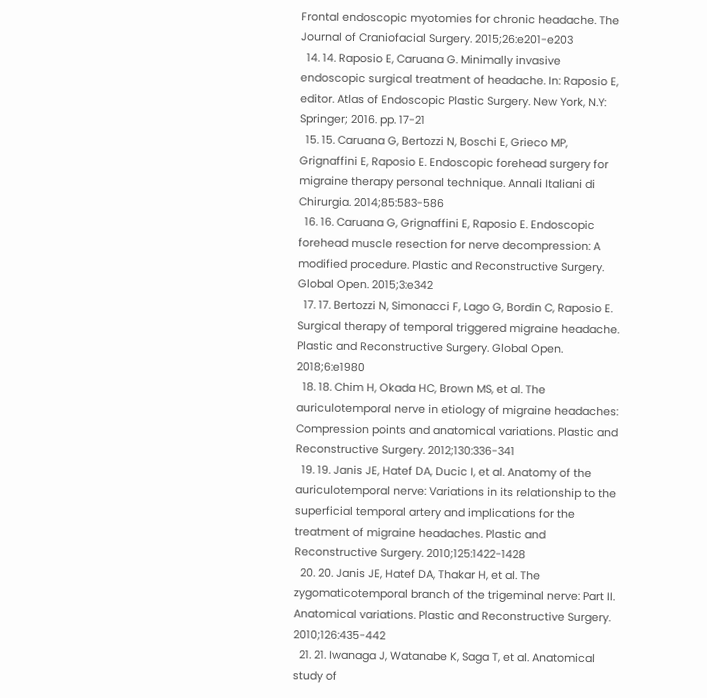Frontal endoscopic myotomies for chronic headache. The Journal of Craniofacial Surgery. 2015;26:e201-e203
  14. 14. Raposio E, Caruana G. Minimally invasive endoscopic surgical treatment of headache. In: Raposio E, editor. Atlas of Endoscopic Plastic Surgery. New York, N.Y: Springer; 2016. pp. 17-21
  15. 15. Caruana G, Bertozzi N, Boschi E, Grieco MP, Grignaffini E, Raposio E. Endoscopic forehead surgery for migraine therapy personal technique. Annali Italiani di Chirurgia. 2014;85:583-586
  16. 16. Caruana G, Grignaffini E, Raposio E. Endoscopic forehead muscle resection for nerve decompression: A modified procedure. Plastic and Reconstructive Surgery. Global Open. 2015;3:e342
  17. 17. Bertozzi N, Simonacci F, Lago G, Bordin C, Raposio E. Surgical therapy of temporal triggered migraine headache. Plastic and Reconstructive Surgery. Global Open. 2018;6:e1980
  18. 18. Chim H, Okada HC, Brown MS, et al. The auriculotemporal nerve in etiology of migraine headaches: Compression points and anatomical variations. Plastic and Reconstructive Surgery. 2012;130:336-341
  19. 19. Janis JE, Hatef DA, Ducic I, et al. Anatomy of the auriculotemporal nerve: Variations in its relationship to the superficial temporal artery and implications for the treatment of migraine headaches. Plastic and Reconstructive Surgery. 2010;125:1422-1428
  20. 20. Janis JE, Hatef DA, Thakar H, et al. The zygomaticotemporal branch of the trigeminal nerve: Part II. Anatomical variations. Plastic and Reconstructive Surgery. 2010;126:435-442
  21. 21. Iwanaga J, Watanabe K, Saga T, et al. Anatomical study of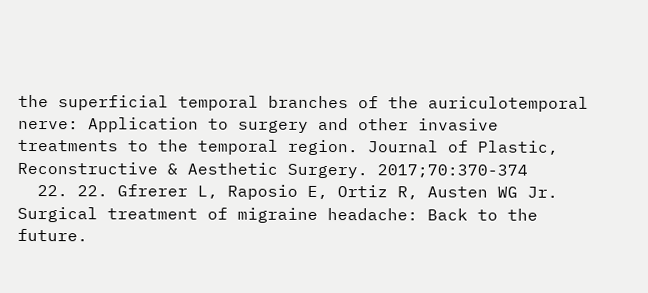the superficial temporal branches of the auriculotemporal nerve: Application to surgery and other invasive treatments to the temporal region. Journal of Plastic, Reconstructive & Aesthetic Surgery. 2017;70:370-374
  22. 22. Gfrerer L, Raposio E, Ortiz R, Austen WG Jr. Surgical treatment of migraine headache: Back to the future.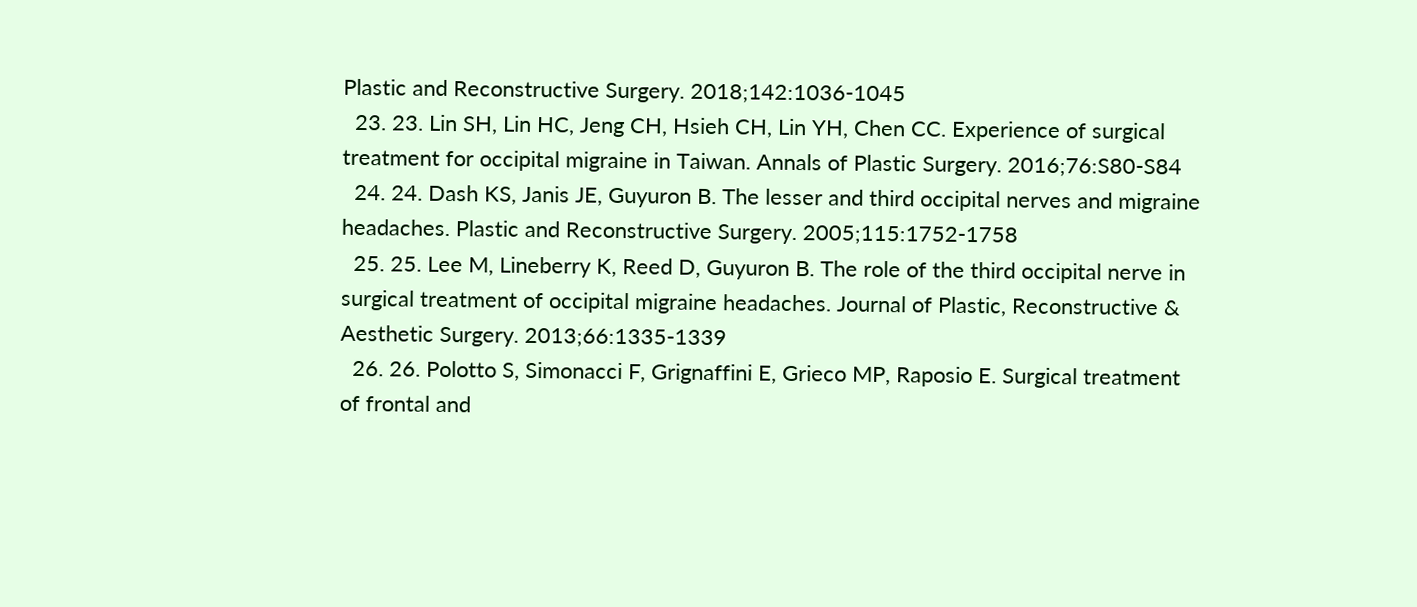Plastic and Reconstructive Surgery. 2018;142:1036-1045
  23. 23. Lin SH, Lin HC, Jeng CH, Hsieh CH, Lin YH, Chen CC. Experience of surgical treatment for occipital migraine in Taiwan. Annals of Plastic Surgery. 2016;76:S80-S84
  24. 24. Dash KS, Janis JE, Guyuron B. The lesser and third occipital nerves and migraine headaches. Plastic and Reconstructive Surgery. 2005;115:1752-1758
  25. 25. Lee M, Lineberry K, Reed D, Guyuron B. The role of the third occipital nerve in surgical treatment of occipital migraine headaches. Journal of Plastic, Reconstructive & Aesthetic Surgery. 2013;66:1335-1339
  26. 26. Polotto S, Simonacci F, Grignaffini E, Grieco MP, Raposio E. Surgical treatment of frontal and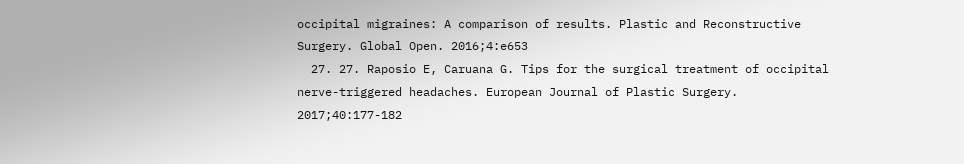occipital migraines: A comparison of results. Plastic and Reconstructive Surgery. Global Open. 2016;4:e653
  27. 27. Raposio E, Caruana G. Tips for the surgical treatment of occipital nerve-triggered headaches. European Journal of Plastic Surgery. 2017;40:177-182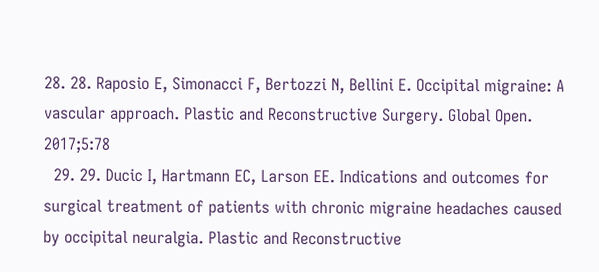28. 28. Raposio E, Simonacci F, Bertozzi N, Bellini E. Occipital migraine: A vascular approach. Plastic and Reconstructive Surgery. Global Open. 2017;5:78
  29. 29. Ducic I, Hartmann EC, Larson EE. Indications and outcomes for surgical treatment of patients with chronic migraine headaches caused by occipital neuralgia. Plastic and Reconstructive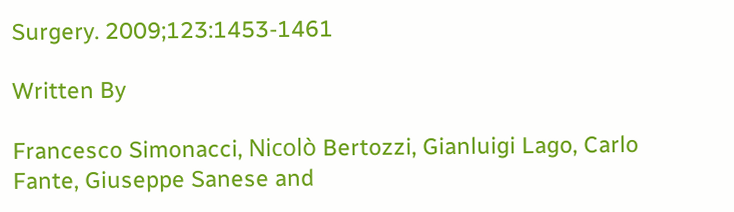Surgery. 2009;123:1453-1461

Written By

Francesco Simonacci, Nicolò Bertozzi, Gianluigi Lago, Carlo Fante, Giuseppe Sanese and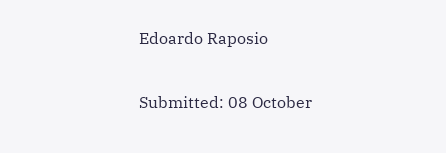Edoardo Raposio

Submitted: 08 October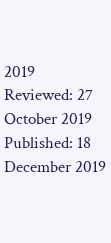2019 Reviewed: 27 October 2019 Published: 18 December 2019